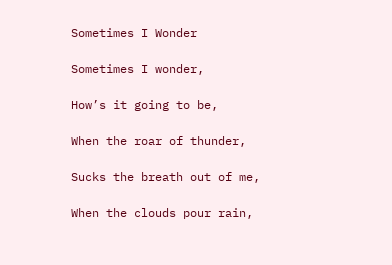Sometimes I Wonder

Sometimes I wonder,

How’s it going to be,

When the roar of thunder,

Sucks the breath out of me,

When the clouds pour rain,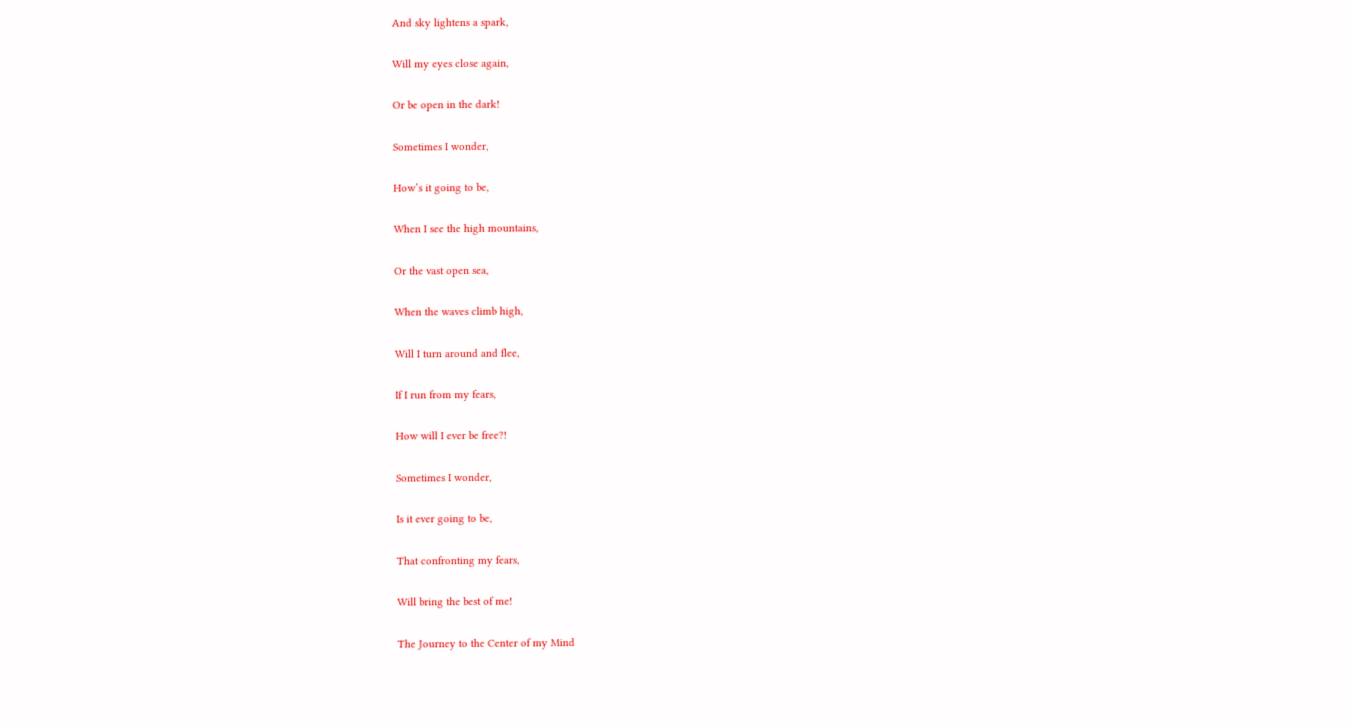And sky lightens a spark,

Will my eyes close again,

Or be open in the dark!

Sometimes I wonder,

How’s it going to be,

When I see the high mountains,

Or the vast open sea,

When the waves climb high,

Will I turn around and flee,

If I run from my fears,

How will I ever be free?!

Sometimes I wonder,

Is it ever going to be,

That confronting my fears,

Will bring the best of me!

The Journey to the Center of my Mind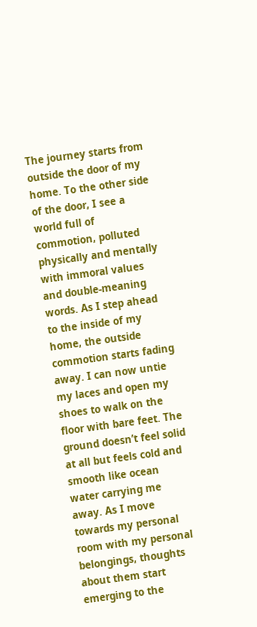The journey starts from outside the door of my home. To the other side of the door, I see a world full of commotion, polluted physically and mentally with immoral values and double-meaning words. As I step ahead to the inside of my home, the outside commotion starts fading away. I can now untie my laces and open my shoes to walk on the floor with bare feet. The ground doesn’t feel solid at all but feels cold and smooth like ocean water carrying me away. As I move towards my personal room with my personal belongings, thoughts about them start emerging to the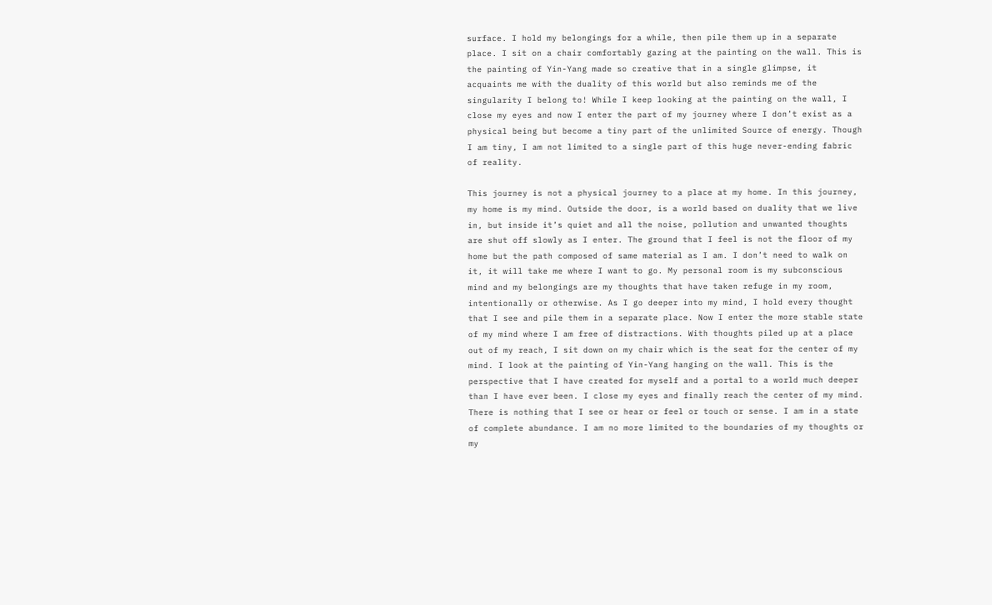surface. I hold my belongings for a while, then pile them up in a separate place. I sit on a chair comfortably gazing at the painting on the wall. This is the painting of Yin-Yang made so creative that in a single glimpse, it acquaints me with the duality of this world but also reminds me of the singularity I belong to! While I keep looking at the painting on the wall, I close my eyes and now I enter the part of my journey where I don’t exist as a physical being but become a tiny part of the unlimited Source of energy. Though I am tiny, I am not limited to a single part of this huge never-ending fabric of reality.

This journey is not a physical journey to a place at my home. In this journey, my home is my mind. Outside the door, is a world based on duality that we live in, but inside it’s quiet and all the noise, pollution and unwanted thoughts are shut off slowly as I enter. The ground that I feel is not the floor of my home but the path composed of same material as I am. I don’t need to walk on it, it will take me where I want to go. My personal room is my subconscious mind and my belongings are my thoughts that have taken refuge in my room, intentionally or otherwise. As I go deeper into my mind, I hold every thought that I see and pile them in a separate place. Now I enter the more stable state of my mind where I am free of distractions. With thoughts piled up at a place out of my reach, I sit down on my chair which is the seat for the center of my mind. I look at the painting of Yin-Yang hanging on the wall. This is the perspective that I have created for myself and a portal to a world much deeper than I have ever been. I close my eyes and finally reach the center of my mind. There is nothing that I see or hear or feel or touch or sense. I am in a state of complete abundance. I am no more limited to the boundaries of my thoughts or my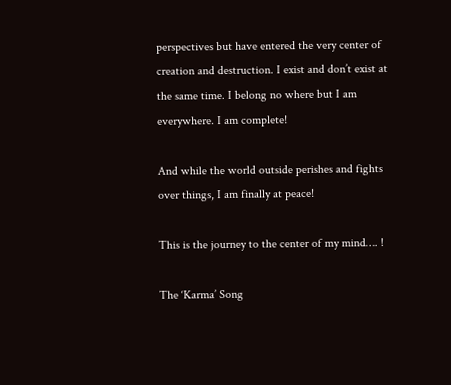perspectives but have entered the very center of creation and destruction. I exist and don’t exist at the same time. I belong no where but I am everywhere. I am complete!

And while the world outside perishes and fights over things, I am finally at peace!

This is the journey to the center of my mind…. !

The ‘Karma’ Song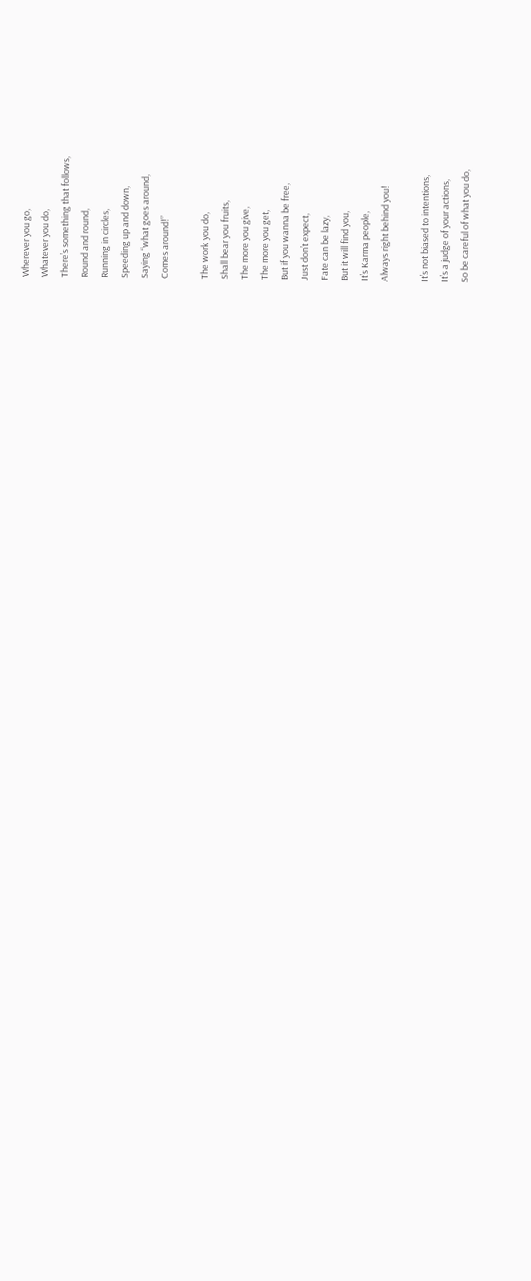Wherever you go,
Whatever you do,
There’s something that follows,
Round and round,
Running in circles,
Speeding up and down,
Saying “what goes around,
Comes around!”

The work you do,
Shall bear you fruits,
The more you give,
The more you get,
But if you wanna be free,
Just don’t expect,
Fate can be lazy,
But it will find you,
It’s Karma people,
Always right behind you!

It’s not biased to intentions,
It’s a judge of your actions,
So be careful of what you do,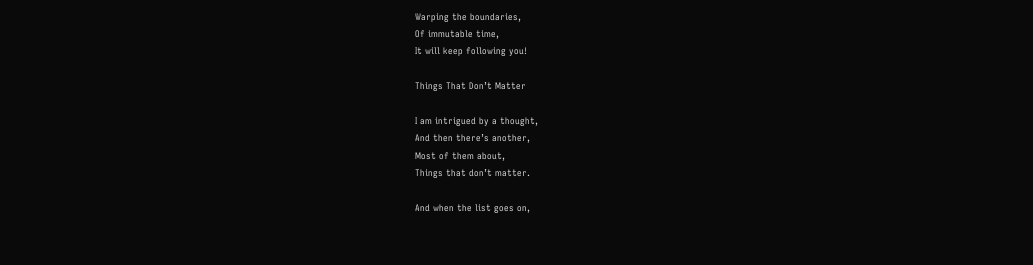Warping the boundaries,
Of immutable time,
It will keep following you!

Things That Don’t Matter

I am intrigued by a thought,
And then there’s another,
Most of them about,
Things that don’t matter.

And when the list goes on,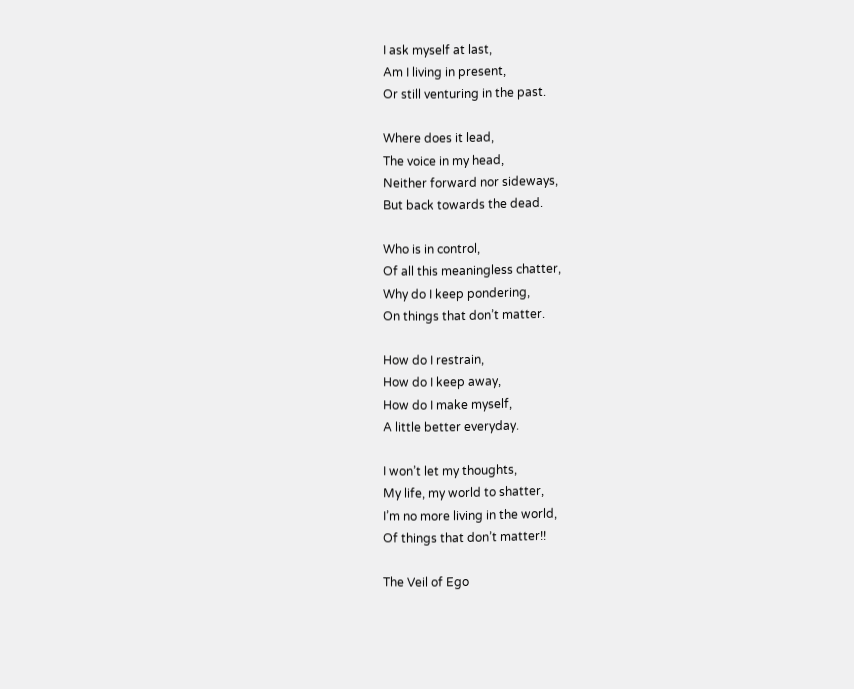I ask myself at last,
Am I living in present,
Or still venturing in the past.

Where does it lead,
The voice in my head,
Neither forward nor sideways,
But back towards the dead.

Who is in control,
Of all this meaningless chatter,
Why do I keep pondering,
On things that don’t matter.

How do I restrain,
How do I keep away,
How do I make myself,
A little better everyday.

I won’t let my thoughts,
My life, my world to shatter,
I’m no more living in the world,
Of things that don’t matter!!

The Veil of Ego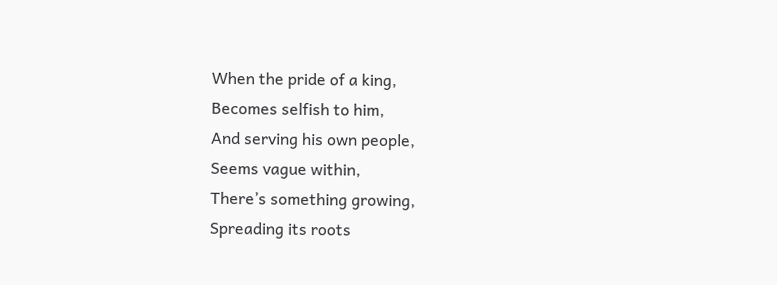When the pride of a king,
Becomes selfish to him,
And serving his own people,
Seems vague within,
There’s something growing,
Spreading its roots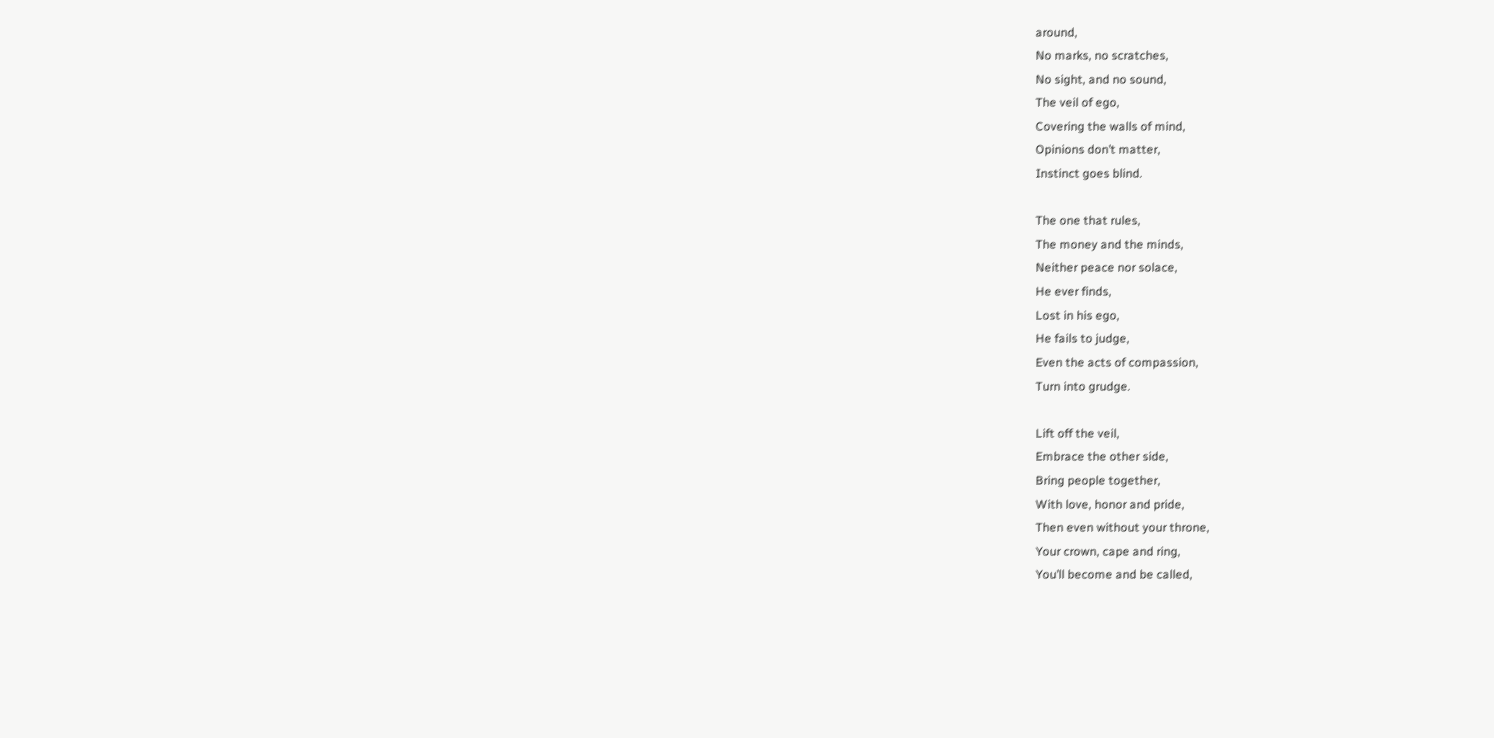around,
No marks, no scratches,
No sight, and no sound,
The veil of ego,
Covering the walls of mind,
Opinions don’t matter,
Instinct goes blind.

The one that rules,
The money and the minds,
Neither peace nor solace,
He ever finds,
Lost in his ego,
He fails to judge,
Even the acts of compassion,
Turn into grudge.

Lift off the veil,
Embrace the other side,
Bring people together,
With love, honor and pride,
Then even without your throne,
Your crown, cape and ring,
You’ll become and be called,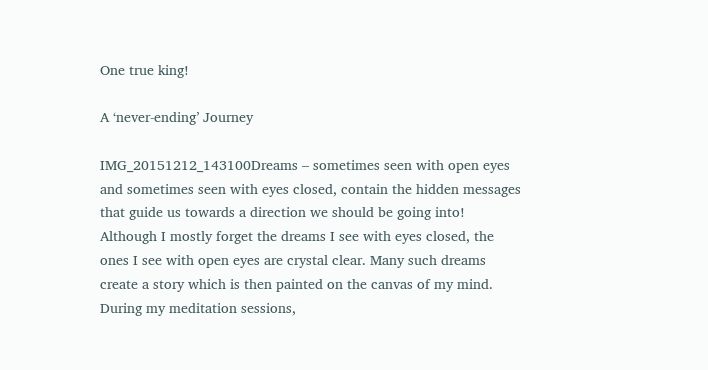One true king!

A ‘never-ending’ Journey

IMG_20151212_143100Dreams – sometimes seen with open eyes and sometimes seen with eyes closed, contain the hidden messages that guide us towards a direction we should be going into! Although I mostly forget the dreams I see with eyes closed, the ones I see with open eyes are crystal clear. Many such dreams create a story which is then painted on the canvas of my mind. During my meditation sessions,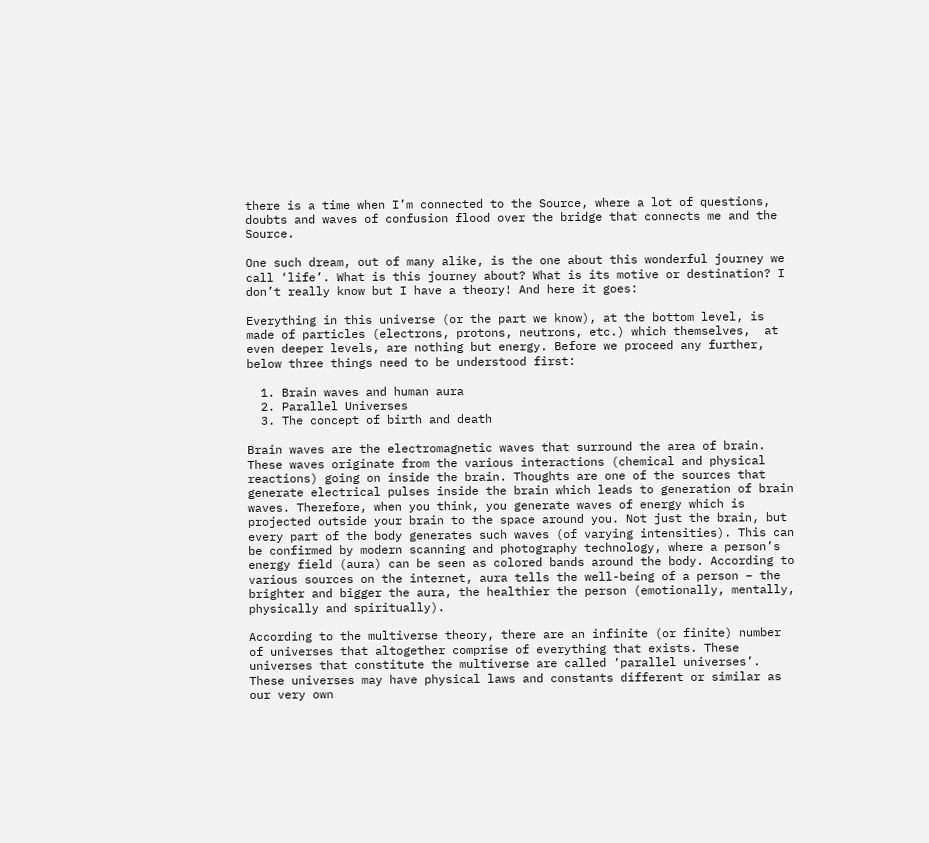there is a time when I’m connected to the Source, where a lot of questions, doubts and waves of confusion flood over the bridge that connects me and the Source.

One such dream, out of many alike, is the one about this wonderful journey we call ‘life’. What is this journey about? What is its motive or destination? I don’t really know but I have a theory! And here it goes:

Everything in this universe (or the part we know), at the bottom level, is made of particles (electrons, protons, neutrons, etc.) which themselves,  at even deeper levels, are nothing but energy. Before we proceed any further, below three things need to be understood first:

  1. Brain waves and human aura
  2. Parallel Universes
  3. The concept of birth and death

Brain waves are the electromagnetic waves that surround the area of brain. These waves originate from the various interactions (chemical and physical reactions) going on inside the brain. Thoughts are one of the sources that generate electrical pulses inside the brain which leads to generation of brain waves. Therefore, when you think, you generate waves of energy which is projected outside your brain to the space around you. Not just the brain, but every part of the body generates such waves (of varying intensities). This can be confirmed by modern scanning and photography technology, where a person’s energy field (aura) can be seen as colored bands around the body. According to various sources on the internet, aura tells the well-being of a person – the brighter and bigger the aura, the healthier the person (emotionally, mentally, physically and spiritually).

According to the multiverse theory, there are an infinite (or finite) number of universes that altogether comprise of everything that exists. These universes that constitute the multiverse are called ‘parallel universes’. These universes may have physical laws and constants different or similar as our very own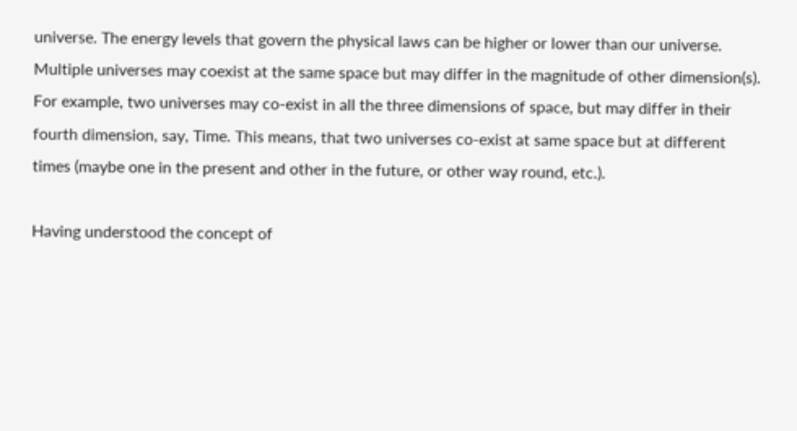universe. The energy levels that govern the physical laws can be higher or lower than our universe. Multiple universes may coexist at the same space but may differ in the magnitude of other dimension(s). For example, two universes may co-exist in all the three dimensions of space, but may differ in their fourth dimension, say, Time. This means, that two universes co-exist at same space but at different times (maybe one in the present and other in the future, or other way round, etc.).

Having understood the concept of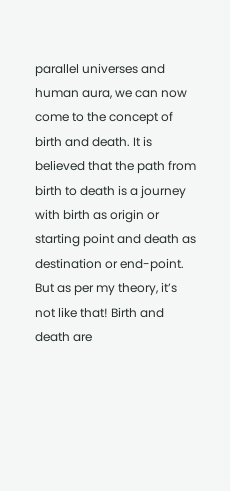parallel universes and human aura, we can now come to the concept of birth and death. It is believed that the path from birth to death is a journey with birth as origin or starting point and death as destination or end-point. But as per my theory, it’s not like that! Birth and death are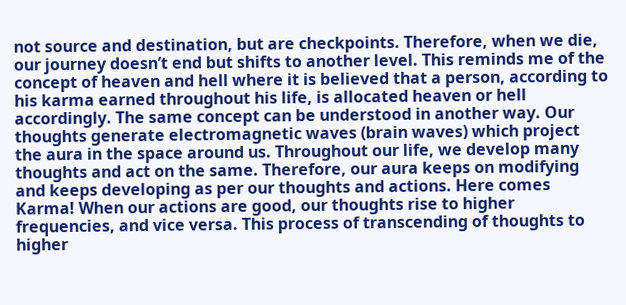not source and destination, but are checkpoints. Therefore, when we die, our journey doesn’t end but shifts to another level. This reminds me of the concept of heaven and hell where it is believed that a person, according to his karma earned throughout his life, is allocated heaven or hell accordingly. The same concept can be understood in another way. Our thoughts generate electromagnetic waves (brain waves) which project the aura in the space around us. Throughout our life, we develop many thoughts and act on the same. Therefore, our aura keeps on modifying and keeps developing as per our thoughts and actions. Here comes Karma! When our actions are good, our thoughts rise to higher frequencies, and vice versa. This process of transcending of thoughts to higher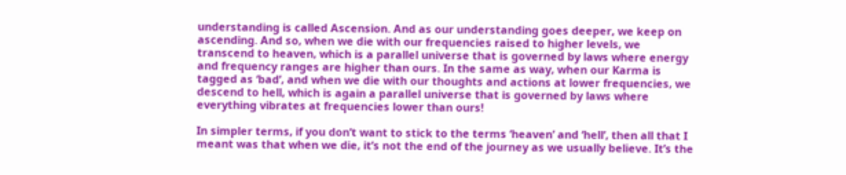understanding is called Ascension. And as our understanding goes deeper, we keep on ascending. And so, when we die with our frequencies raised to higher levels, we transcend to heaven, which is a parallel universe that is governed by laws where energy and frequency ranges are higher than ours. In the same as way, when our Karma is tagged as ‘bad’, and when we die with our thoughts and actions at lower frequencies, we descend to hell, which is again a parallel universe that is governed by laws where everything vibrates at frequencies lower than ours!

In simpler terms, if you don’t want to stick to the terms ‘heaven’ and ‘hell’, then all that I meant was that when we die, it’s not the end of the journey as we usually believe. It’s the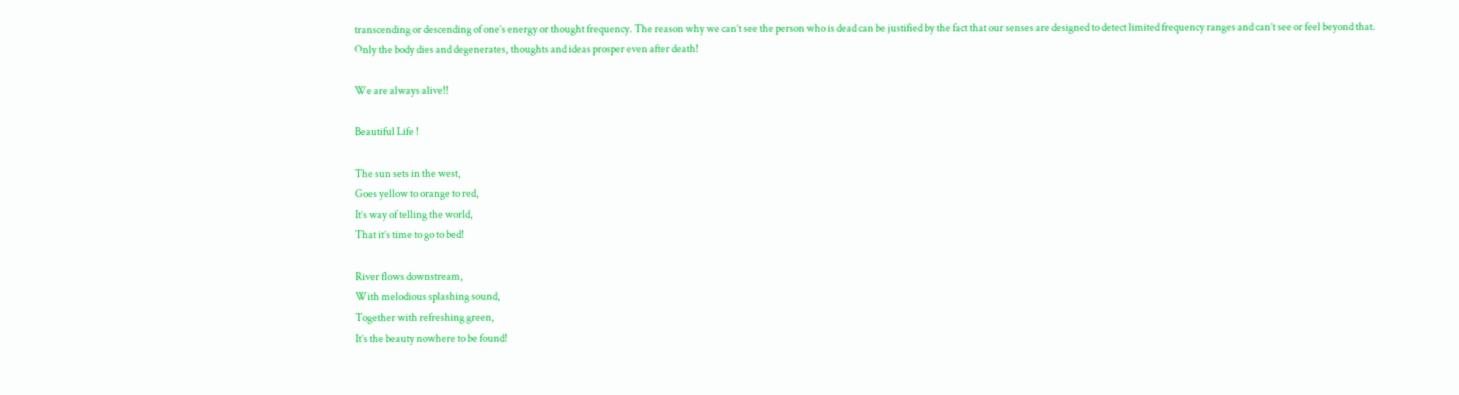transcending or descending of one’s energy or thought frequency. The reason why we can’t see the person who is dead can be justified by the fact that our senses are designed to detect limited frequency ranges and can’t see or feel beyond that. Only the body dies and degenerates, thoughts and ideas prosper even after death!

We are always alive!!

Beautiful Life !

The sun sets in the west,
Goes yellow to orange to red,
It’s way of telling the world,
That it’s time to go to bed!

River flows downstream,
With melodious splashing sound,
Together with refreshing green,
It’s the beauty nowhere to be found!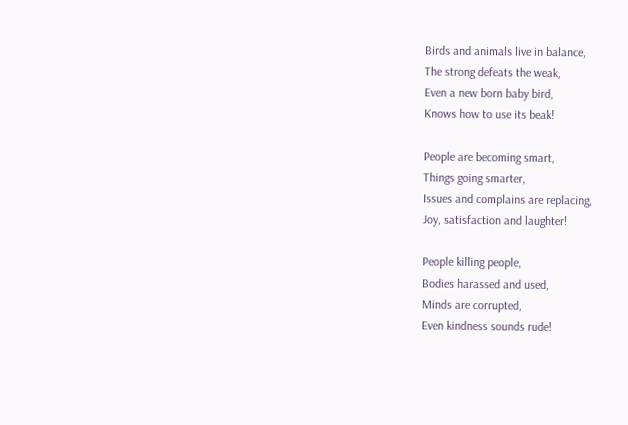Birds and animals live in balance,
The strong defeats the weak,
Even a new born baby bird,
Knows how to use its beak!

People are becoming smart,
Things going smarter,
Issues and complains are replacing,
Joy, satisfaction and laughter!

People killing people,
Bodies harassed and used,
Minds are corrupted,
Even kindness sounds rude!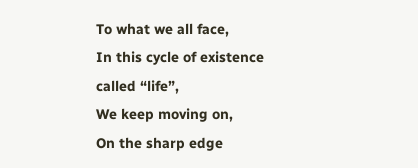To what we all face,
In this cycle of existence called “life”,
We keep moving on,
On the sharp edge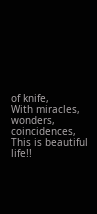of knife,
With miracles, wonders, coincidences,
This is beautiful life!!